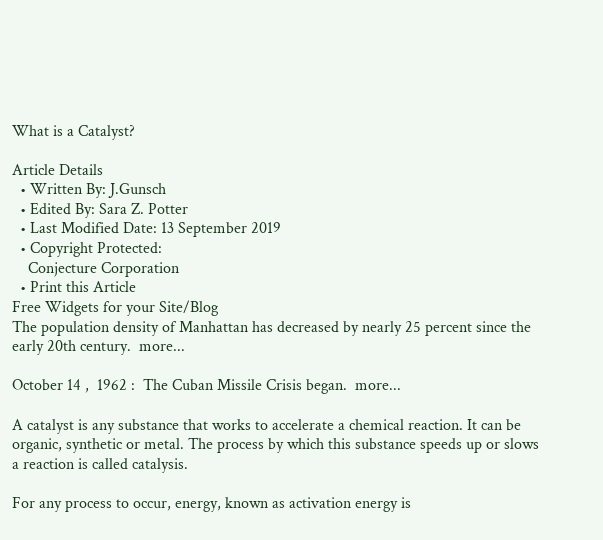What is a Catalyst?

Article Details
  • Written By: J.Gunsch
  • Edited By: Sara Z. Potter
  • Last Modified Date: 13 September 2019
  • Copyright Protected:
    Conjecture Corporation
  • Print this Article
Free Widgets for your Site/Blog
The population density of Manhattan has decreased by nearly 25 percent since the early 20th century.  more...

October 14 ,  1962 :  The Cuban Missile Crisis began.  more...

A catalyst is any substance that works to accelerate a chemical reaction. It can be organic, synthetic or metal. The process by which this substance speeds up or slows a reaction is called catalysis.

For any process to occur, energy, known as activation energy is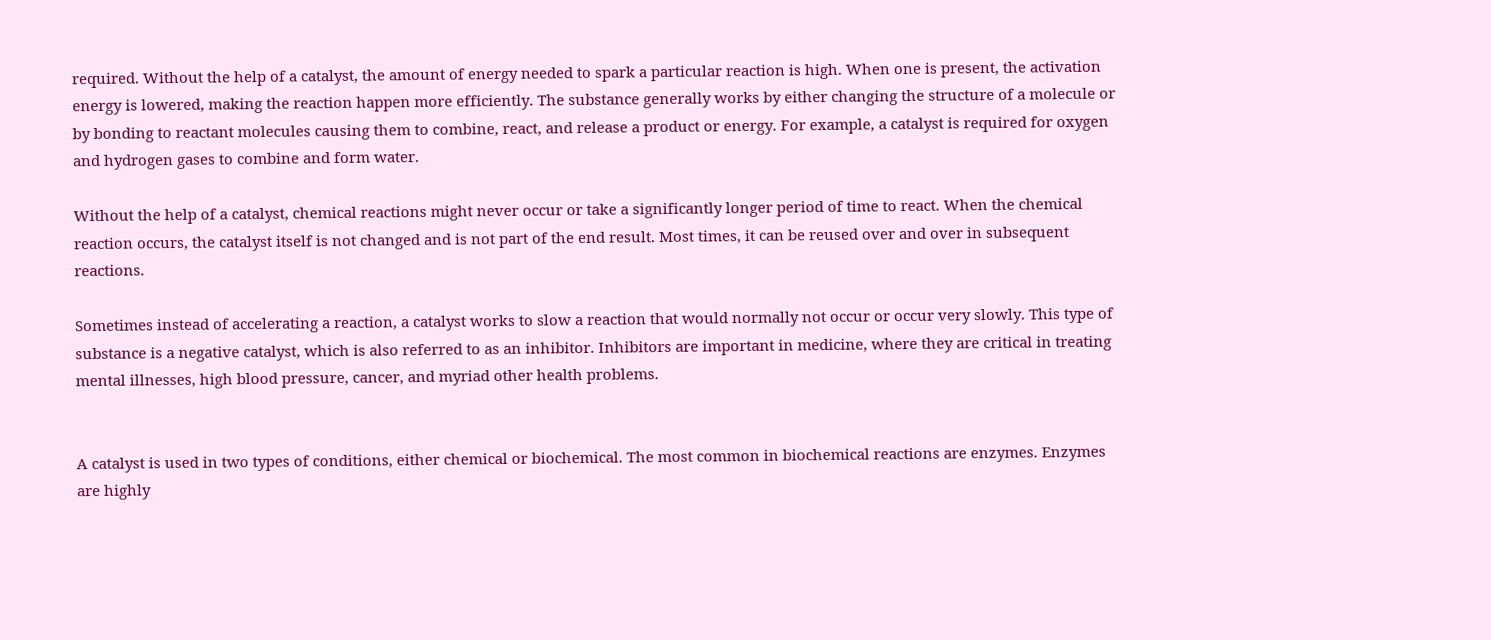required. Without the help of a catalyst, the amount of energy needed to spark a particular reaction is high. When one is present, the activation energy is lowered, making the reaction happen more efficiently. The substance generally works by either changing the structure of a molecule or by bonding to reactant molecules causing them to combine, react, and release a product or energy. For example, a catalyst is required for oxygen and hydrogen gases to combine and form water.

Without the help of a catalyst, chemical reactions might never occur or take a significantly longer period of time to react. When the chemical reaction occurs, the catalyst itself is not changed and is not part of the end result. Most times, it can be reused over and over in subsequent reactions.

Sometimes instead of accelerating a reaction, a catalyst works to slow a reaction that would normally not occur or occur very slowly. This type of substance is a negative catalyst, which is also referred to as an inhibitor. Inhibitors are important in medicine, where they are critical in treating mental illnesses, high blood pressure, cancer, and myriad other health problems.


A catalyst is used in two types of conditions, either chemical or biochemical. The most common in biochemical reactions are enzymes. Enzymes are highly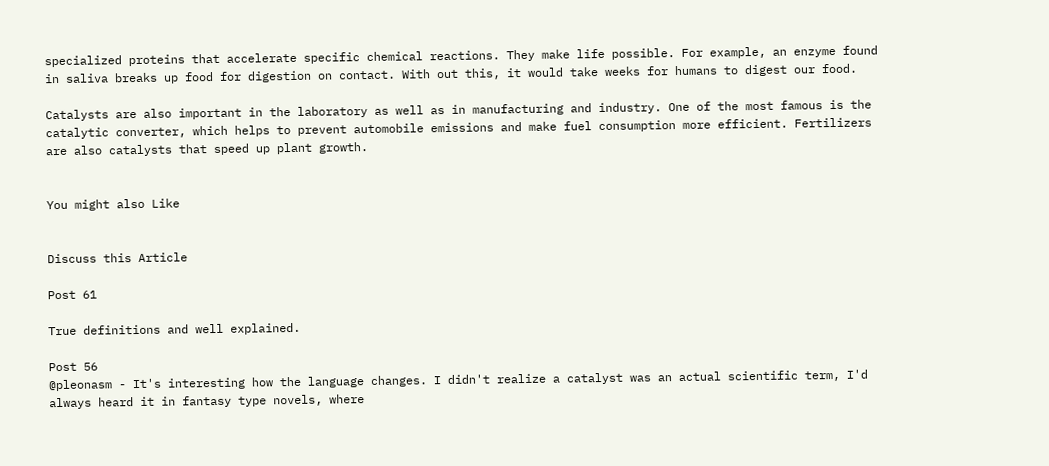specialized proteins that accelerate specific chemical reactions. They make life possible. For example, an enzyme found in saliva breaks up food for digestion on contact. With out this, it would take weeks for humans to digest our food.

Catalysts are also important in the laboratory as well as in manufacturing and industry. One of the most famous is the catalytic converter, which helps to prevent automobile emissions and make fuel consumption more efficient. Fertilizers are also catalysts that speed up plant growth.


You might also Like


Discuss this Article

Post 61

True definitions and well explained.

Post 56
@pleonasm - It's interesting how the language changes. I didn't realize a catalyst was an actual scientific term, I'd always heard it in fantasy type novels, where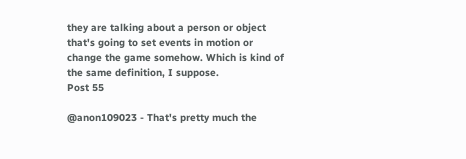they are talking about a person or object that's going to set events in motion or change the game somehow. Which is kind of the same definition, I suppose.
Post 55

@anon109023 - That's pretty much the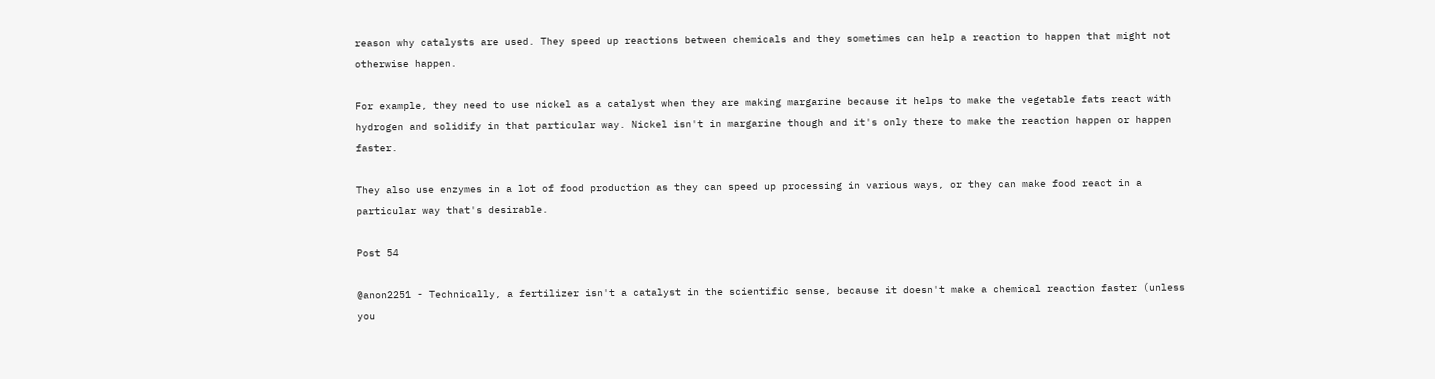reason why catalysts are used. They speed up reactions between chemicals and they sometimes can help a reaction to happen that might not otherwise happen.

For example, they need to use nickel as a catalyst when they are making margarine because it helps to make the vegetable fats react with hydrogen and solidify in that particular way. Nickel isn't in margarine though and it's only there to make the reaction happen or happen faster.

They also use enzymes in a lot of food production as they can speed up processing in various ways, or they can make food react in a particular way that's desirable.

Post 54

@anon2251 - Technically, a fertilizer isn't a catalyst in the scientific sense, because it doesn't make a chemical reaction faster (unless you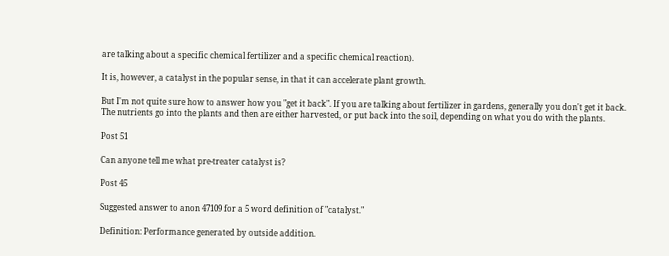are talking about a specific chemical fertilizer and a specific chemical reaction).

It is, however, a catalyst in the popular sense, in that it can accelerate plant growth.

But I'm not quite sure how to answer how you "get it back". If you are talking about fertilizer in gardens, generally you don't get it back. The nutrients go into the plants and then are either harvested, or put back into the soil, depending on what you do with the plants.

Post 51

Can anyone tell me what pre-treater catalyst is?

Post 45

Suggested answer to anon 47109 for a 5 word definition of "catalyst."

Definition: Performance generated by outside addition.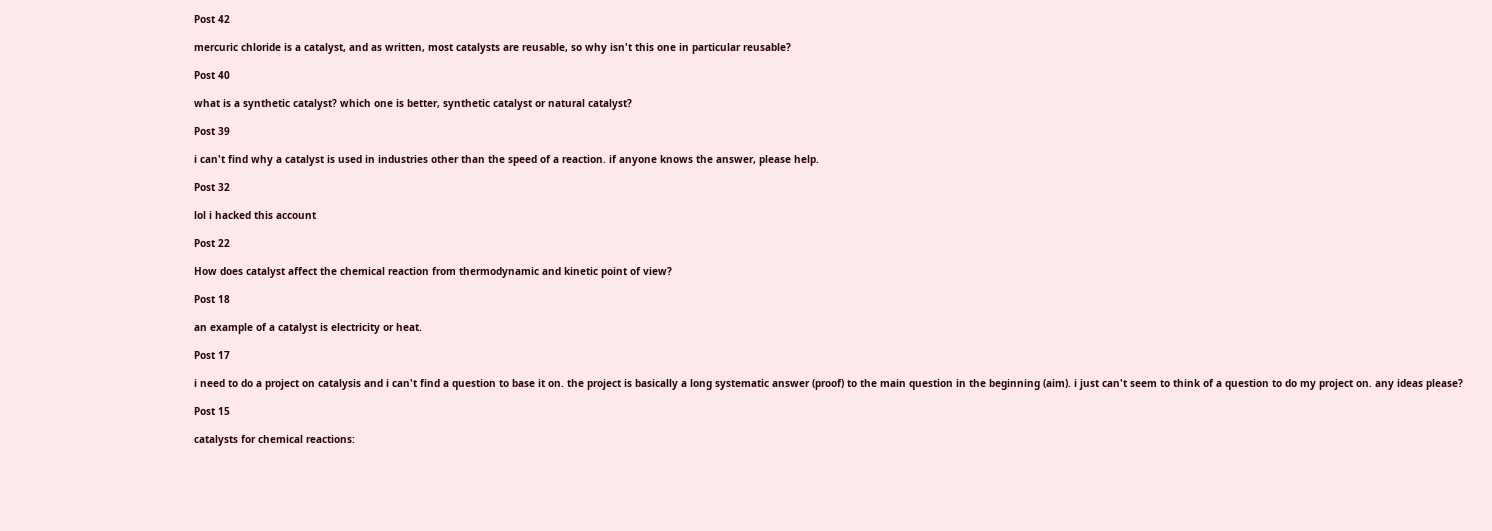Post 42

mercuric chloride is a catalyst, and as written, most catalysts are reusable, so why isn't this one in particular reusable?

Post 40

what is a synthetic catalyst? which one is better, synthetic catalyst or natural catalyst?

Post 39

i can't find why a catalyst is used in industries other than the speed of a reaction. if anyone knows the answer, please help.

Post 32

lol i hacked this account

Post 22

How does catalyst affect the chemical reaction from thermodynamic and kinetic point of view?

Post 18

an example of a catalyst is electricity or heat.

Post 17

i need to do a project on catalysis and i can't find a question to base it on. the project is basically a long systematic answer (proof) to the main question in the beginning (aim). i just can't seem to think of a question to do my project on. any ideas please?

Post 15

catalysts for chemical reactions: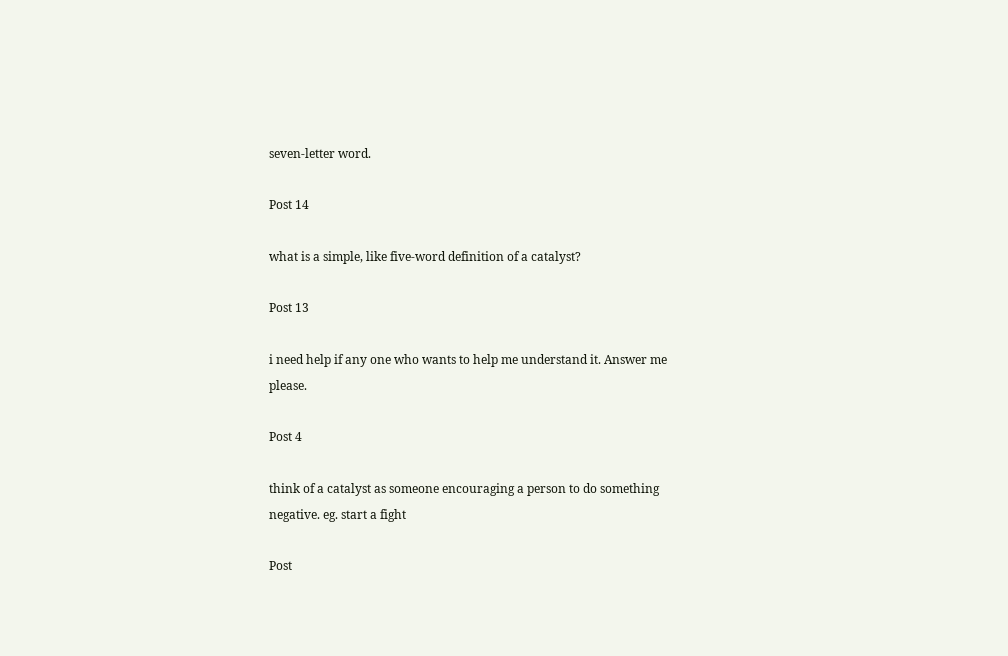seven-letter word.

Post 14

what is a simple, like five-word definition of a catalyst?

Post 13

i need help if any one who wants to help me understand it. Answer me please.

Post 4

think of a catalyst as someone encouraging a person to do something negative. eg. start a fight

Post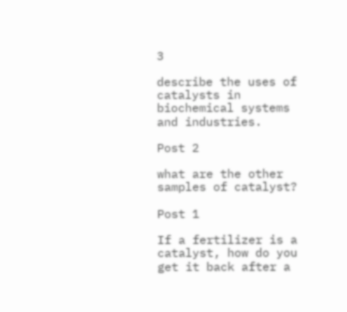3

describe the uses of catalysts in biochemical systems and industries.

Post 2

what are the other samples of catalyst?

Post 1

If a fertilizer is a catalyst, how do you get it back after a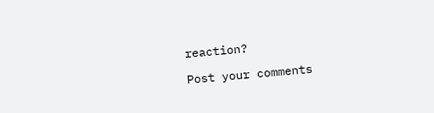reaction?

Post your comments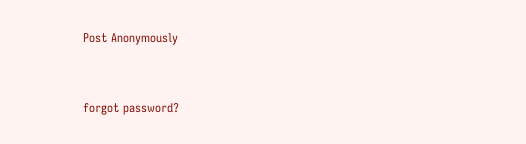Post Anonymously


forgot password?